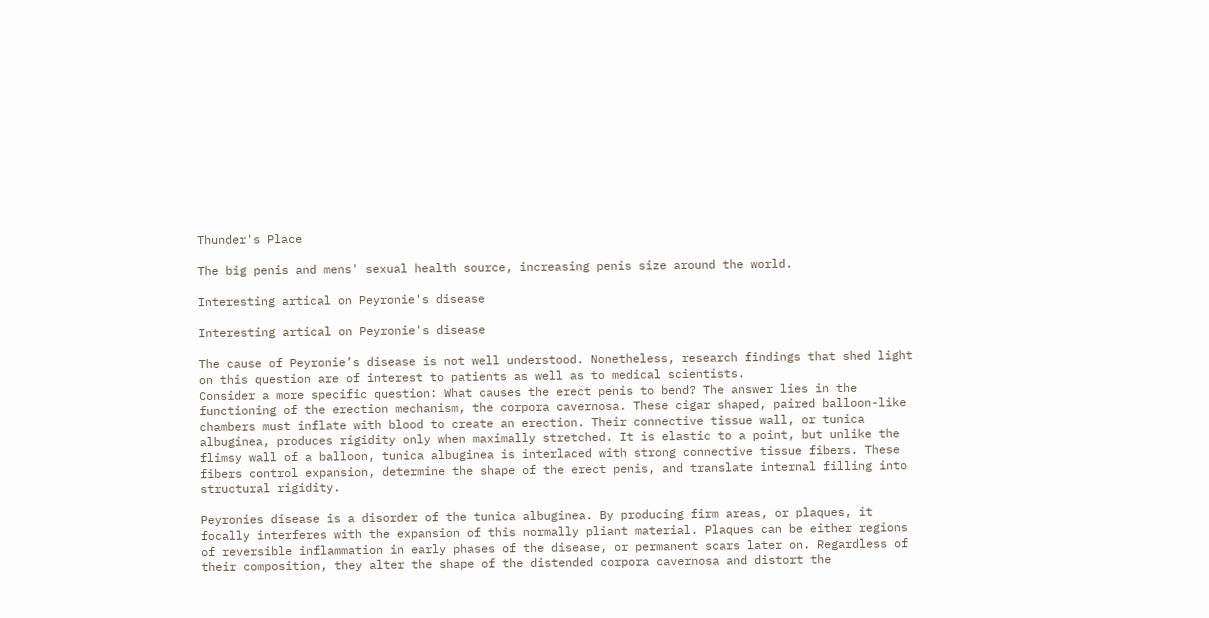Thunder's Place

The big penis and mens' sexual health source, increasing penis size around the world.

Interesting artical on Peyronie's disease

Interesting artical on Peyronie's disease

The cause of Peyronie’s disease is not well understood. Nonetheless, research findings that shed light on this question are of interest to patients as well as to medical scientists.
Consider a more specific question: What causes the erect penis to bend? The answer lies in the functioning of the erection mechanism, the corpora cavernosa. These cigar shaped, paired balloon-like chambers must inflate with blood to create an erection. Their connective tissue wall, or tunica albuginea, produces rigidity only when maximally stretched. It is elastic to a point, but unlike the flimsy wall of a balloon, tunica albuginea is interlaced with strong connective tissue fibers. These fibers control expansion, determine the shape of the erect penis, and translate internal filling into structural rigidity.

Peyronies disease is a disorder of the tunica albuginea. By producing firm areas, or plaques, it focally interferes with the expansion of this normally pliant material. Plaques can be either regions of reversible inflammation in early phases of the disease, or permanent scars later on. Regardless of their composition, they alter the shape of the distended corpora cavernosa and distort the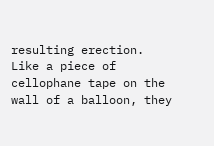resulting erection. Like a piece of cellophane tape on the wall of a balloon, they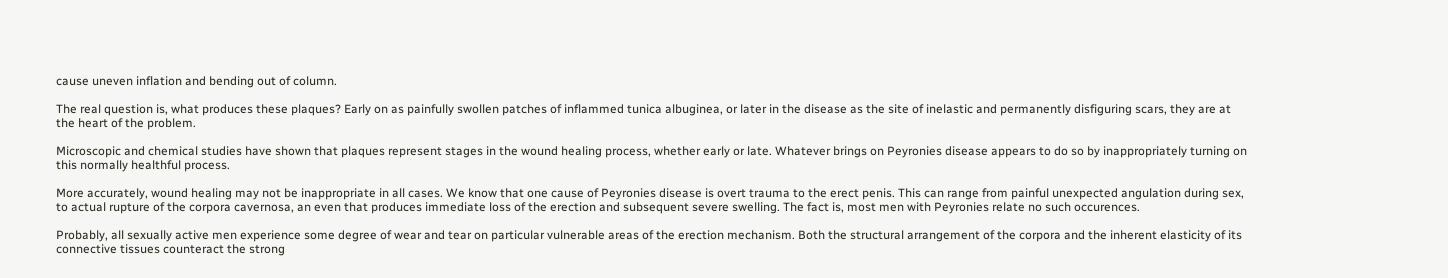cause uneven inflation and bending out of column.

The real question is, what produces these plaques? Early on as painfully swollen patches of inflammed tunica albuginea, or later in the disease as the site of inelastic and permanently disfiguring scars, they are at the heart of the problem.

Microscopic and chemical studies have shown that plaques represent stages in the wound healing process, whether early or late. Whatever brings on Peyronies disease appears to do so by inappropriately turning on this normally healthful process.

More accurately, wound healing may not be inappropriate in all cases. We know that one cause of Peyronies disease is overt trauma to the erect penis. This can range from painful unexpected angulation during sex, to actual rupture of the corpora cavernosa, an even that produces immediate loss of the erection and subsequent severe swelling. The fact is, most men with Peyronies relate no such occurences.

Probably, all sexually active men experience some degree of wear and tear on particular vulnerable areas of the erection mechanism. Both the structural arrangement of the corpora and the inherent elasticity of its connective tissues counteract the strong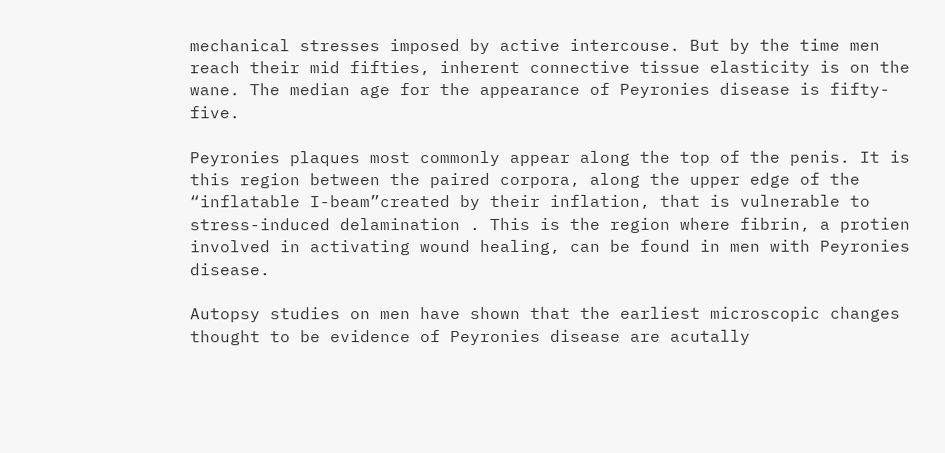mechanical stresses imposed by active intercouse. But by the time men reach their mid fifties, inherent connective tissue elasticity is on the wane. The median age for the appearance of Peyronies disease is fifty-five.

Peyronies plaques most commonly appear along the top of the penis. It is this region between the paired corpora, along the upper edge of the “inflatable I-beam”created by their inflation, that is vulnerable to stress-induced delamination . This is the region where fibrin, a protien involved in activating wound healing, can be found in men with Peyronies disease.

Autopsy studies on men have shown that the earliest microscopic changes thought to be evidence of Peyronies disease are acutally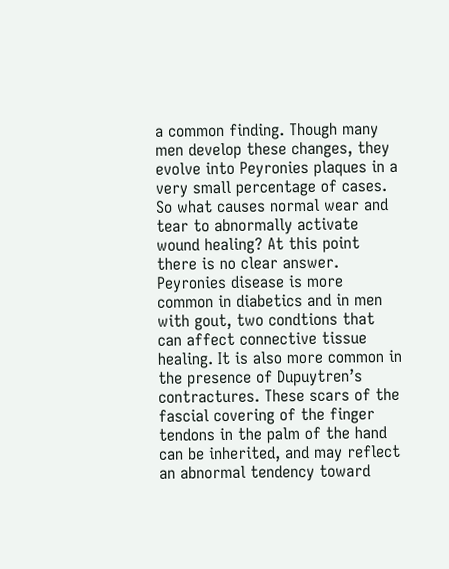a common finding. Though many men develop these changes, they evolve into Peyronies plaques in a very small percentage of cases. So what causes normal wear and tear to abnormally activate wound healing? At this point there is no clear answer. Peyronies disease is more common in diabetics and in men with gout, two condtions that can affect connective tissue healing. It is also more common in the presence of Dupuytren’s contractures. These scars of the fascial covering of the finger tendons in the palm of the hand can be inherited, and may reflect an abnormal tendency toward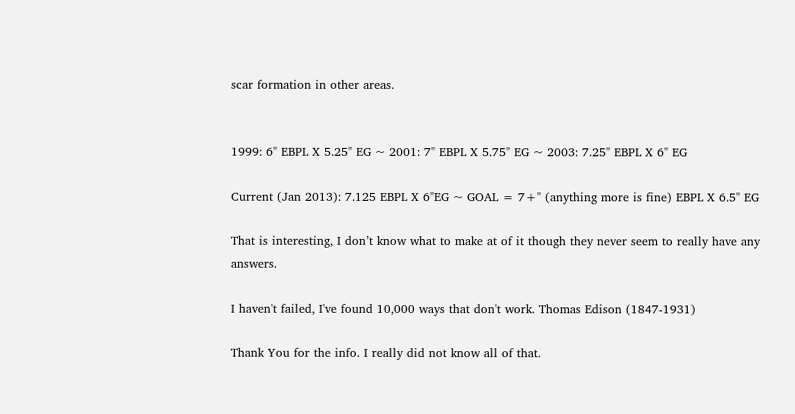scar formation in other areas.


1999: 6" EBPL X 5.25" EG ~ 2001: 7" EBPL X 5.75" EG ~ 2003: 7.25" EBPL X 6" EG

Current (Jan 2013): 7.125 EBPL X 6"EG ~ GOAL = 7+" (anything more is fine) EBPL X 6.5" EG

That is interesting, I don’t know what to make at of it though they never seem to really have any answers.

I haven't failed, I've found 10,000 ways that don't work. Thomas Edison (1847-1931)

Thank You for the info. I really did not know all of that.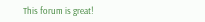This forum is great!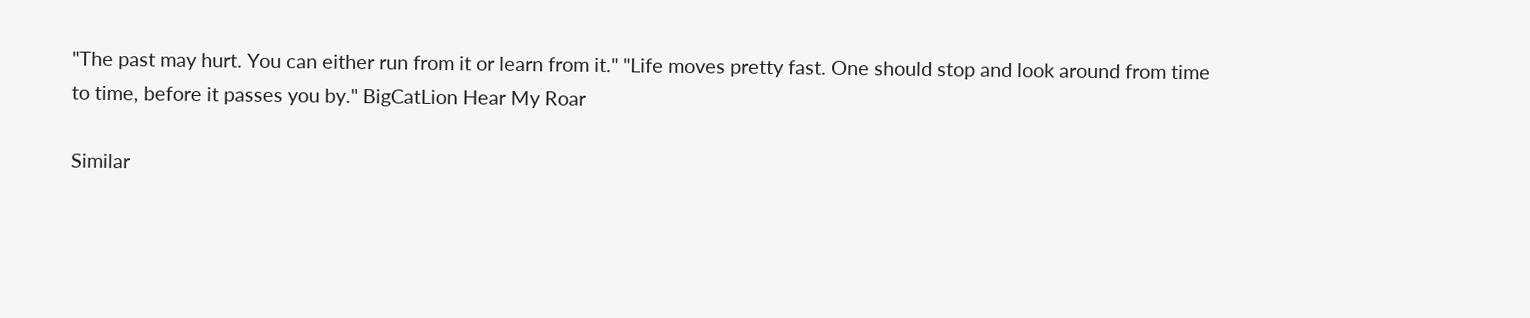"The past may hurt. You can either run from it or learn from it." "Life moves pretty fast. One should stop and look around from time to time, before it passes you by." BigCatLion Hear My Roar

Similar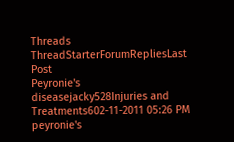Threads
ThreadStarterForumRepliesLast Post
Peyronie's diseasejacky528Injuries and Treatments602-11-2011 05:26 PM
peyronie's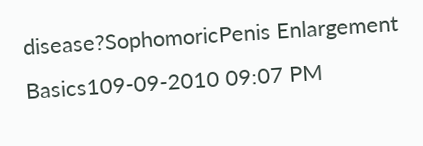disease?SophomoricPenis Enlargement Basics109-09-2010 09:07 PM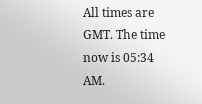All times are GMT. The time now is 05:34 AM.